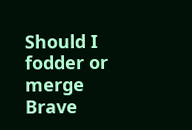Should I fodder or merge Brave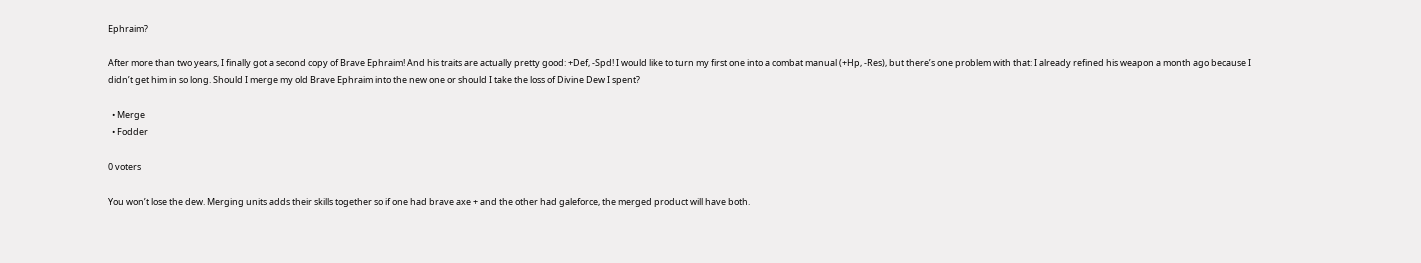Ephraim?

After more than two years, I finally got a second copy of Brave Ephraim! And his traits are actually pretty good: +Def, -Spd! I would like to turn my first one into a combat manual (+Hp, -Res), but there’s one problem with that: I already refined his weapon a month ago because I didn’t get him in so long. Should I merge my old Brave Ephraim into the new one or should I take the loss of Divine Dew I spent?

  • Merge
  • Fodder

0 voters

You won’t lose the dew. Merging units adds their skills together so if one had brave axe + and the other had galeforce, the merged product will have both.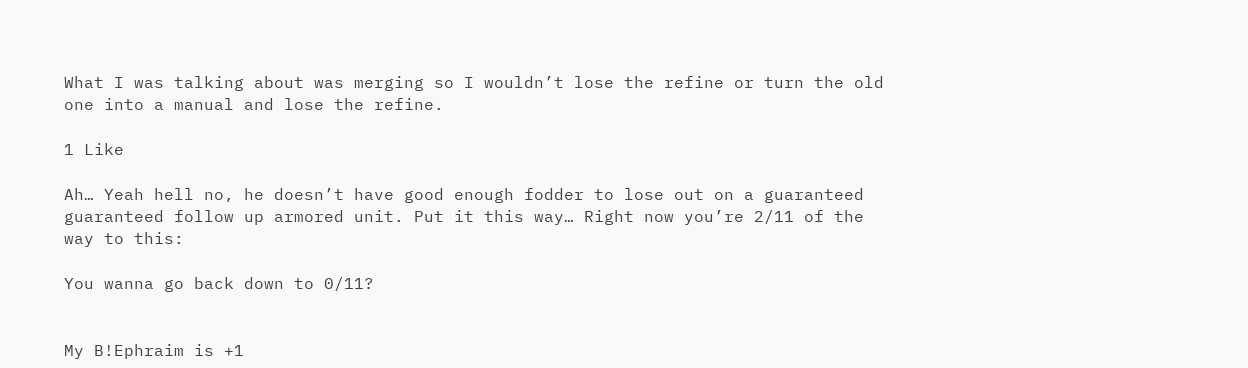What I was talking about was merging so I wouldn’t lose the refine or turn the old one into a manual and lose the refine.

1 Like

Ah… Yeah hell no, he doesn’t have good enough fodder to lose out on a guaranteed guaranteed follow up armored unit. Put it this way… Right now you’re 2/11 of the way to this:

You wanna go back down to 0/11?


My B!Ephraim is +1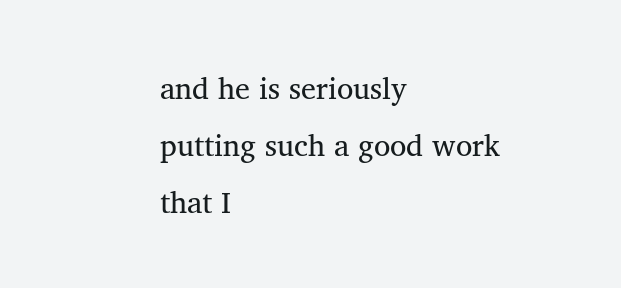and he is seriously putting such a good work that I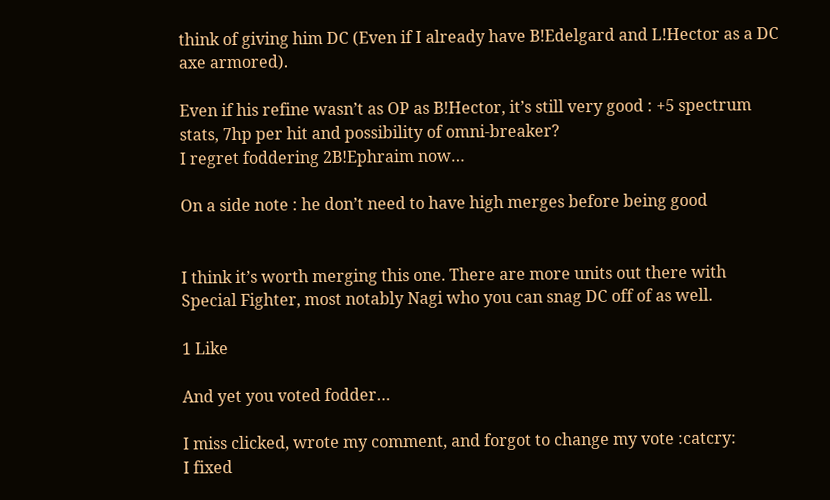think of giving him DC (Even if I already have B!Edelgard and L!Hector as a DC axe armored).

Even if his refine wasn’t as OP as B!Hector, it’s still very good : +5 spectrum stats, 7hp per hit and possibility of omni-breaker?
I regret foddering 2B!Ephraim now…

On a side note : he don’t need to have high merges before being good


I think it’s worth merging this one. There are more units out there with Special Fighter, most notably Nagi who you can snag DC off of as well.

1 Like

And yet you voted fodder…

I miss clicked, wrote my comment, and forgot to change my vote :catcry:
I fixed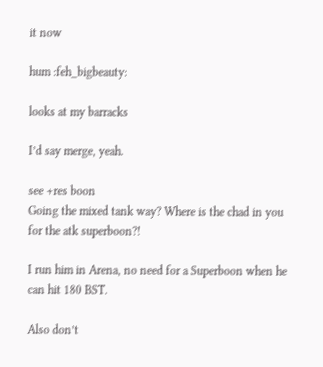it now

hum :feh_bigbeauty:

looks at my barracks

I’d say merge, yeah.

see +res boon
Going the mixed tank way? Where is the chad in you for the atk superboon?!

I run him in Arena, no need for a Superboon when he can hit 180 BST.

Also don’t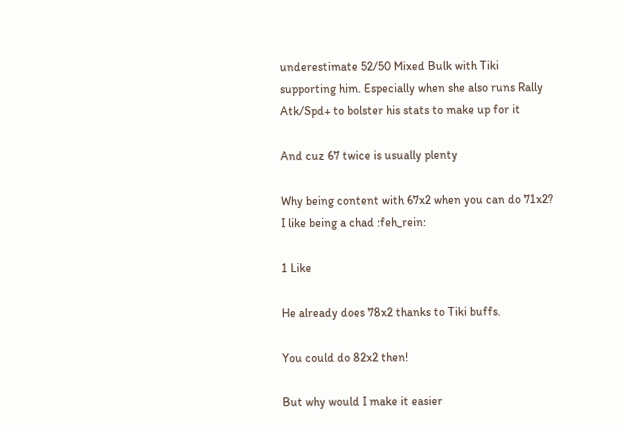underestimate 52/50 Mixed Bulk with Tiki supporting him. Especially when she also runs Rally Atk/Spd+ to bolster his stats to make up for it

And cuz 67 twice is usually plenty

Why being content with 67x2 when you can do 71x2?
I like being a chad :feh_rein:

1 Like

He already does 78x2 thanks to Tiki buffs.

You could do 82x2 then!

But why would I make it easier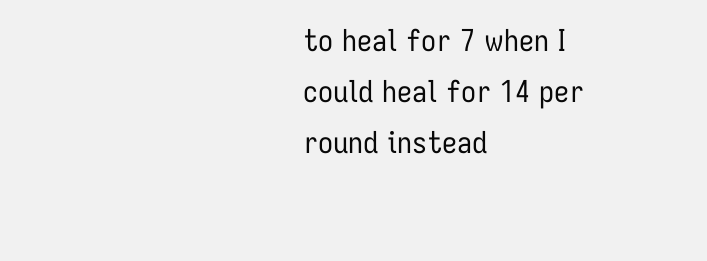to heal for 7 when I could heal for 14 per round instead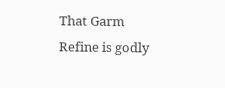That Garm Refine is godly